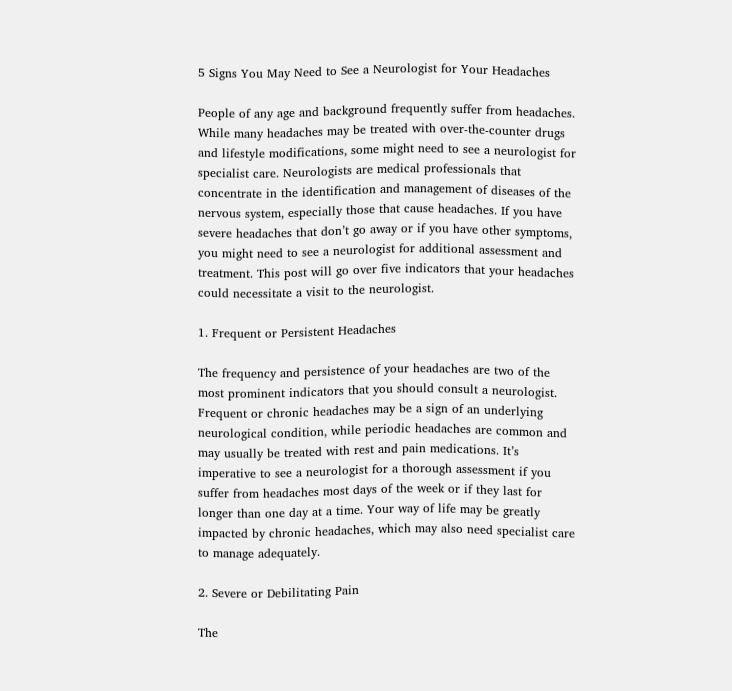5 Signs You May Need to See a Neurologist for Your Headaches

People of any age and background frequently suffer from headaches. While many headaches may be treated with over-the-counter drugs and lifestyle modifications, some might need to see a neurologist for specialist care. Neurologists are medical professionals that concentrate in the identification and management of diseases of the nervous system, especially those that cause headaches. If you have severe headaches that don’t go away or if you have other symptoms, you might need to see a neurologist for additional assessment and treatment. This post will go over five indicators that your headaches could necessitate a visit to the neurologist.

1. Frequent or Persistent Headaches

The frequency and persistence of your headaches are two of the most prominent indicators that you should consult a neurologist. Frequent or chronic headaches may be a sign of an underlying neurological condition, while periodic headaches are common and may usually be treated with rest and pain medications. It’s imperative to see a neurologist for a thorough assessment if you suffer from headaches most days of the week or if they last for longer than one day at a time. Your way of life may be greatly impacted by chronic headaches, which may also need specialist care to manage adequately.

2. Severe or Debilitating Pain

The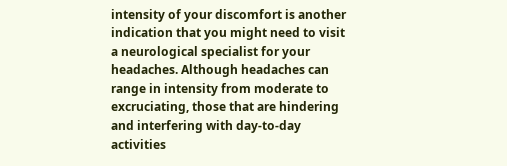intensity of your discomfort is another indication that you might need to visit a neurological specialist for your headaches. Although headaches can range in intensity from moderate to excruciating, those that are hindering and interfering with day-to-day activities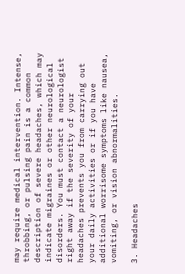may require medical intervention. Intense, throbbing, or pulsing pain is a common description of severe headaches, which may indicate migraines or other neurological disorders. You must contact a neurologist right away if the severity of your headaches prevents you from carrying out your daily activities or if you have additional worrisome symptoms like nausea, vomiting, or vision abnormalities.

3. Headaches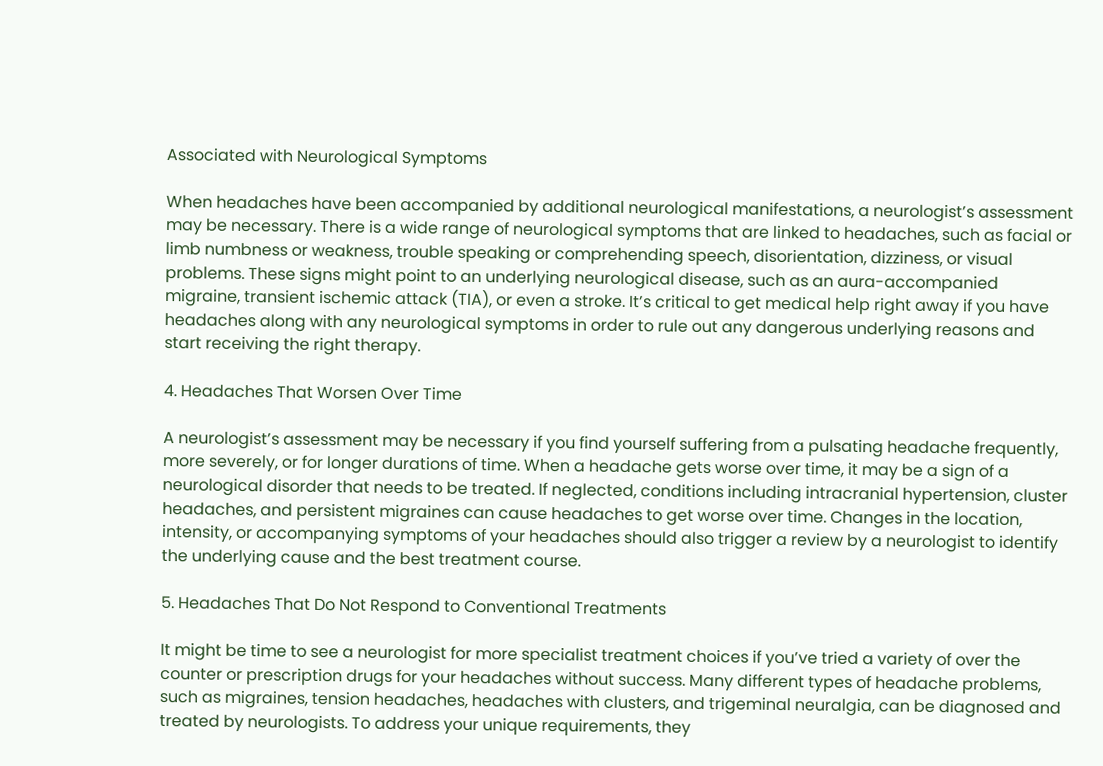Associated with Neurological Symptoms

When headaches have been accompanied by additional neurological manifestations, a neurologist’s assessment may be necessary. There is a wide range of neurological symptoms that are linked to headaches, such as facial or limb numbness or weakness, trouble speaking or comprehending speech, disorientation, dizziness, or visual problems. These signs might point to an underlying neurological disease, such as an aura-accompanied migraine, transient ischemic attack (TIA), or even a stroke. It’s critical to get medical help right away if you have headaches along with any neurological symptoms in order to rule out any dangerous underlying reasons and start receiving the right therapy.

4. Headaches That Worsen Over Time

A neurologist’s assessment may be necessary if you find yourself suffering from a pulsating headache frequently, more severely, or for longer durations of time. When a headache gets worse over time, it may be a sign of a neurological disorder that needs to be treated. If neglected, conditions including intracranial hypertension, cluster headaches, and persistent migraines can cause headaches to get worse over time. Changes in the location, intensity, or accompanying symptoms of your headaches should also trigger a review by a neurologist to identify the underlying cause and the best treatment course.

5. Headaches That Do Not Respond to Conventional Treatments

It might be time to see a neurologist for more specialist treatment choices if you’ve tried a variety of over the counter or prescription drugs for your headaches without success. Many different types of headache problems, such as migraines, tension headaches, headaches with clusters, and trigeminal neuralgia, can be diagnosed and treated by neurologists. To address your unique requirements, they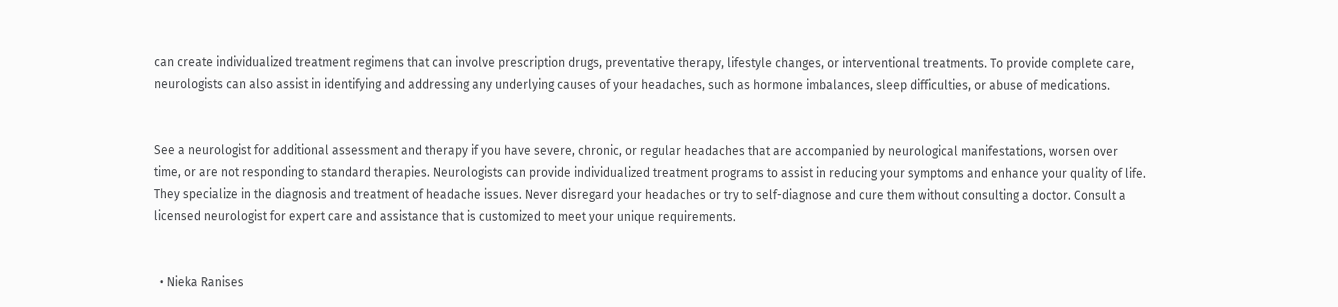can create individualized treatment regimens that can involve prescription drugs, preventative therapy, lifestyle changes, or interventional treatments. To provide complete care, neurologists can also assist in identifying and addressing any underlying causes of your headaches, such as hormone imbalances, sleep difficulties, or abuse of medications.


See a neurologist for additional assessment and therapy if you have severe, chronic, or regular headaches that are accompanied by neurological manifestations, worsen over time, or are not responding to standard therapies. Neurologists can provide individualized treatment programs to assist in reducing your symptoms and enhance your quality of life. They specialize in the diagnosis and treatment of headache issues. Never disregard your headaches or try to self-diagnose and cure them without consulting a doctor. Consult a licensed neurologist for expert care and assistance that is customized to meet your unique requirements.


  • Nieka Ranises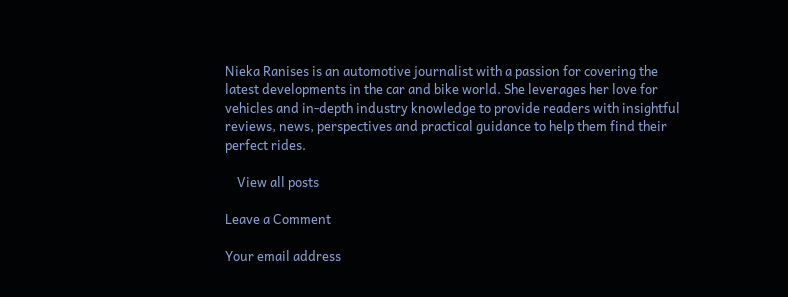Nieka Ranises is an automotive journalist with a passion for covering the latest developments in the car and bike world. She leverages her love for vehicles and in-depth industry knowledge to provide readers with insightful reviews, news, perspectives and practical guidance to help them find their perfect rides.

    View all posts

Leave a Comment

Your email address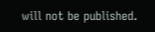will not be published.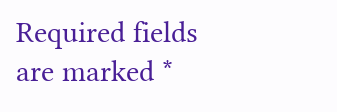Required fields are marked *